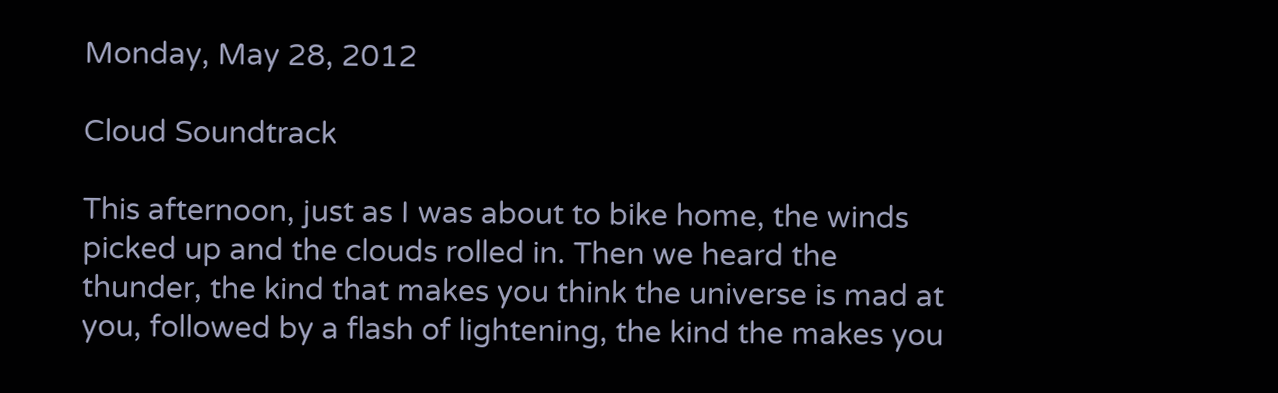Monday, May 28, 2012

Cloud Soundtrack

This afternoon, just as I was about to bike home, the winds picked up and the clouds rolled in. Then we heard the thunder, the kind that makes you think the universe is mad at you, followed by a flash of lightening, the kind the makes you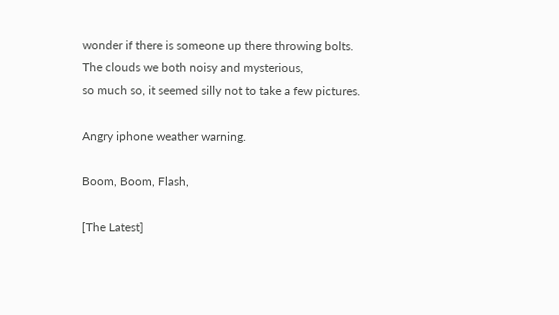wonder if there is someone up there throwing bolts.
The clouds we both noisy and mysterious,
so much so, it seemed silly not to take a few pictures.

Angry iphone weather warning.

Boom, Boom, Flash,

[The Latest]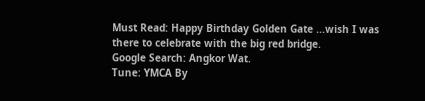Must Read: Happy Birthday Golden Gate ...wish I was there to celebrate with the big red bridge.
Google Search: Angkor Wat.
Tune: YMCA By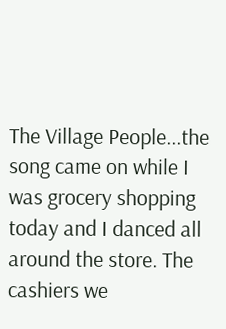The Village People...the song came on while I was grocery shopping today and I danced all around the store. The cashiers we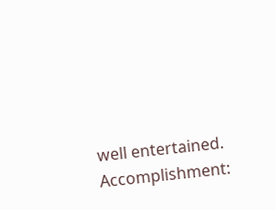well entertained.
Accomplishment: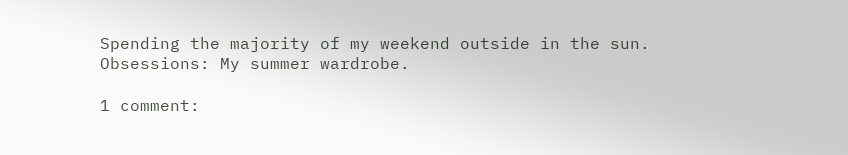Spending the majority of my weekend outside in the sun.
Obsessions: My summer wardrobe.

1 comment: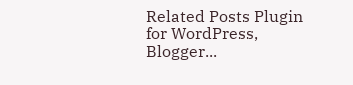Related Posts Plugin for WordPress, Blogger...